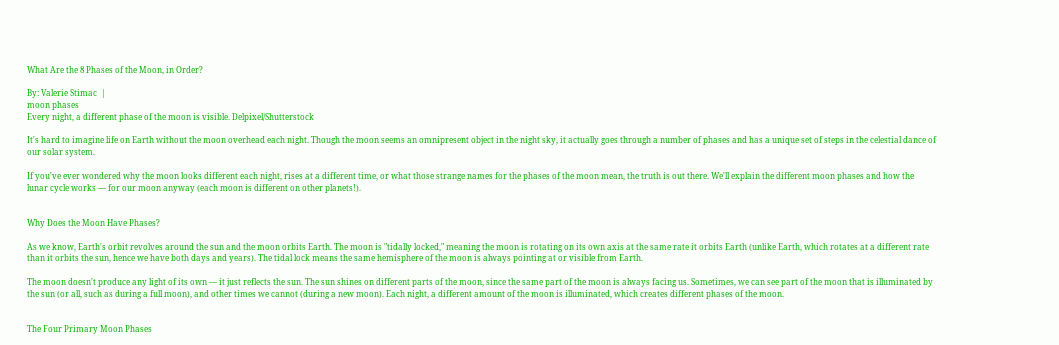What Are the 8 Phases of the Moon, in Order?

By: Valerie Stimac  |
moon phases
Every night, a different phase of the moon is visible. Delpixel/Shutterstock

It's hard to imagine life on Earth without the moon overhead each night. Though the moon seems an omnipresent object in the night sky, it actually goes through a number of phases and has a unique set of steps in the celestial dance of our solar system.

If you've ever wondered why the moon looks different each night, rises at a different time, or what those strange names for the phases of the moon mean, the truth is out there. We'll explain the different moon phases and how the lunar cycle works — for our moon anyway (each moon is different on other planets!).


Why Does the Moon Have Phases?

As we know, Earth's orbit revolves around the sun and the moon orbits Earth. The moon is "tidally locked," meaning the moon is rotating on its own axis at the same rate it orbits Earth (unlike Earth, which rotates at a different rate than it orbits the sun, hence we have both days and years). The tidal lock means the same hemisphere of the moon is always pointing at or visible from Earth.

The moon doesn't produce any light of its own — it just reflects the sun. The sun shines on different parts of the moon, since the same part of the moon is always facing us. Sometimes, we can see part of the moon that is illuminated by the sun (or all, such as during a full moon), and other times we cannot (during a new moon). Each night, a different amount of the moon is illuminated, which creates different phases of the moon.


The Four Primary Moon Phases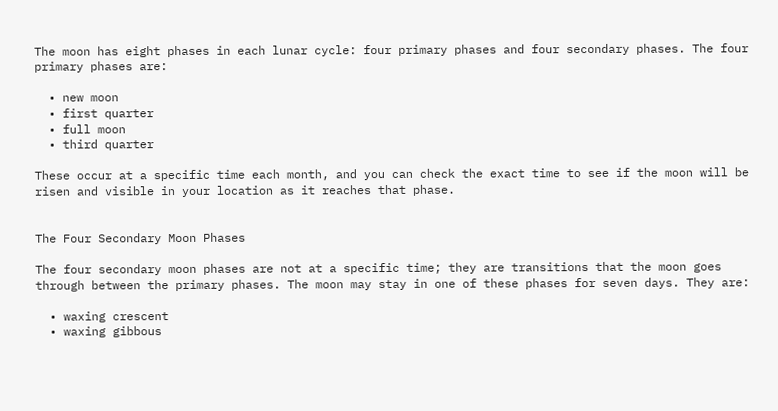The moon has eight phases in each lunar cycle: four primary phases and four secondary phases. The four primary phases are:

  • new moon
  • first quarter
  • full moon
  • third quarter

These occur at a specific time each month, and you can check the exact time to see if the moon will be risen and visible in your location as it reaches that phase.


The Four Secondary Moon Phases

The four secondary moon phases are not at a specific time; they are transitions that the moon goes through between the primary phases. The moon may stay in one of these phases for seven days. They are:

  • waxing crescent
  • waxing gibbous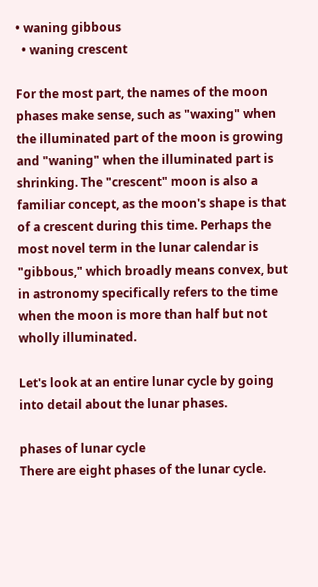• waning gibbous
  • waning crescent

For the most part, the names of the moon phases make sense, such as "waxing" when the illuminated part of the moon is growing and "waning" when the illuminated part is shrinking. The "crescent" moon is also a familiar concept, as the moon's shape is that of a crescent during this time. Perhaps the most novel term in the lunar calendar is "gibbous," which broadly means convex, but in astronomy specifically refers to the time when the moon is more than half but not wholly illuminated.

Let's look at an entire lunar cycle by going into detail about the lunar phases.

phases of lunar cycle
There are eight phases of the lunar cycle.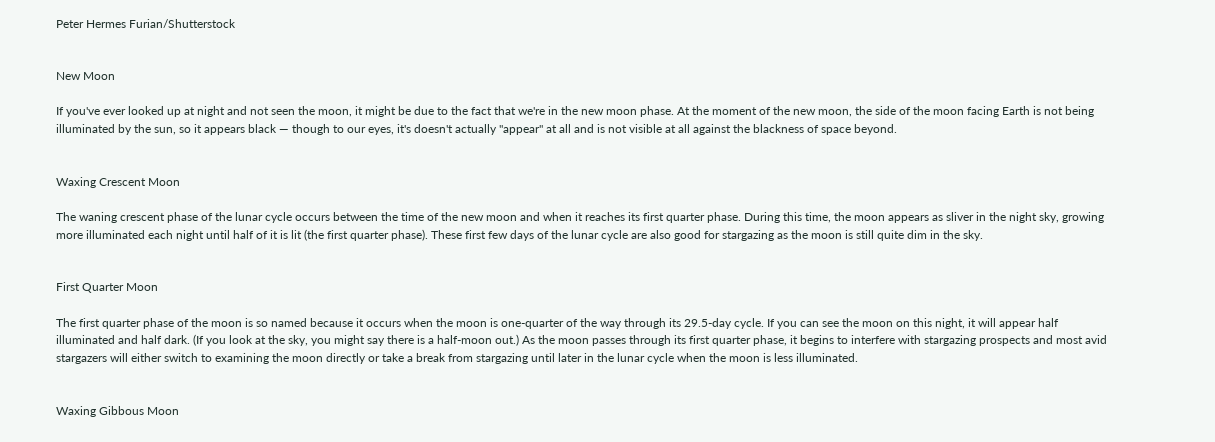Peter Hermes Furian/Shutterstock


New Moon

If you've ever looked up at night and not seen the moon, it might be due to the fact that we're in the new moon phase. At the moment of the new moon, the side of the moon facing Earth is not being illuminated by the sun, so it appears black — though to our eyes, it's doesn't actually "appear" at all and is not visible at all against the blackness of space beyond.


Waxing Crescent Moon

The waning crescent phase of the lunar cycle occurs between the time of the new moon and when it reaches its first quarter phase. During this time, the moon appears as sliver in the night sky, growing more illuminated each night until half of it is lit (the first quarter phase). These first few days of the lunar cycle are also good for stargazing as the moon is still quite dim in the sky.


First Quarter Moon

The first quarter phase of the moon is so named because it occurs when the moon is one-quarter of the way through its 29.5-day cycle. If you can see the moon on this night, it will appear half illuminated and half dark. (If you look at the sky, you might say there is a half-moon out.) As the moon passes through its first quarter phase, it begins to interfere with stargazing prospects and most avid stargazers will either switch to examining the moon directly or take a break from stargazing until later in the lunar cycle when the moon is less illuminated.


Waxing Gibbous Moon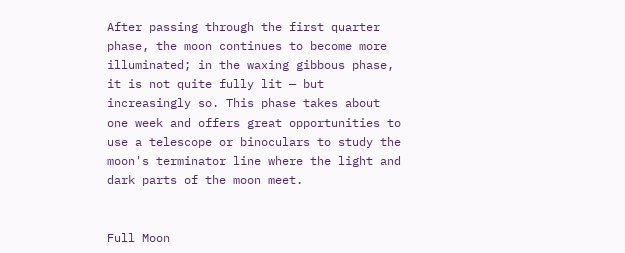After passing through the first quarter phase, the moon continues to become more illuminated; in the waxing gibbous phase, it is not quite fully lit — but increasingly so. This phase takes about one week and offers great opportunities to use a telescope or binoculars to study the moon's terminator line where the light and dark parts of the moon meet.


Full Moon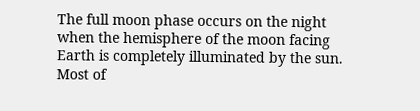The full moon phase occurs on the night when the hemisphere of the moon facing Earth is completely illuminated by the sun. Most of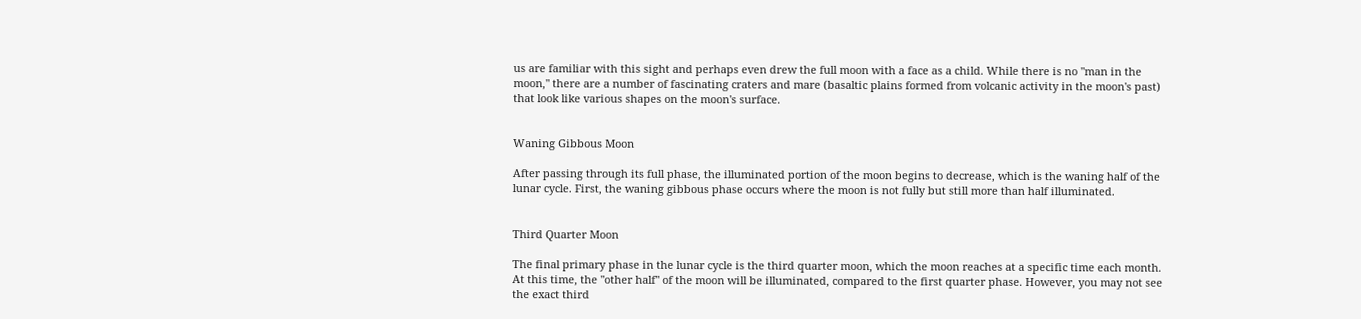us are familiar with this sight and perhaps even drew the full moon with a face as a child. While there is no "man in the moon," there are a number of fascinating craters and mare (basaltic plains formed from volcanic activity in the moon's past) that look like various shapes on the moon's surface.


Waning Gibbous Moon

After passing through its full phase, the illuminated portion of the moon begins to decrease, which is the waning half of the lunar cycle. First, the waning gibbous phase occurs where the moon is not fully but still more than half illuminated.


Third Quarter Moon

The final primary phase in the lunar cycle is the third quarter moon, which the moon reaches at a specific time each month. At this time, the "other half" of the moon will be illuminated, compared to the first quarter phase. However, you may not see the exact third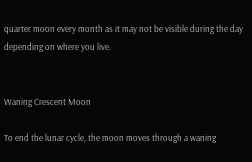quarter moon every month as it may not be visible during the day depending on where you live.


Waning Crescent Moon

To end the lunar cycle, the moon moves through a waning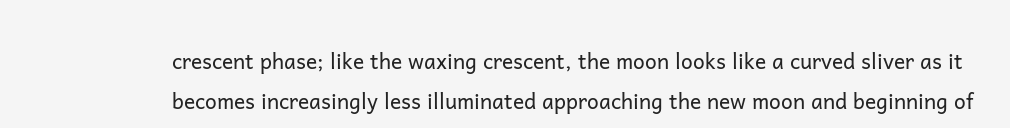crescent phase; like the waxing crescent, the moon looks like a curved sliver as it becomes increasingly less illuminated approaching the new moon and beginning of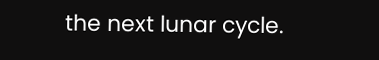the next lunar cycle.